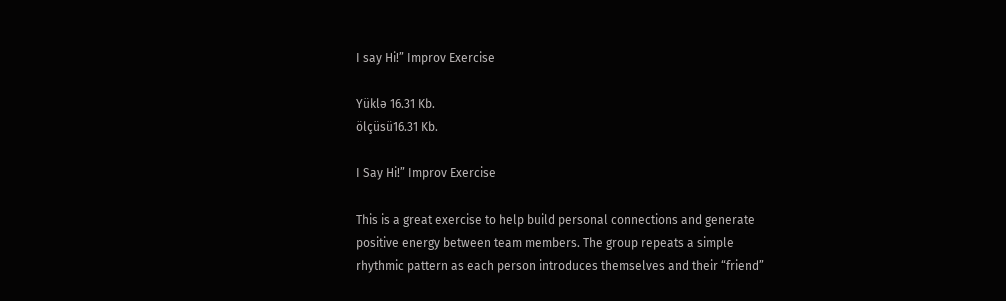I say Hi!” Improv Exercise

Yüklə 16.31 Kb.
ölçüsü16.31 Kb.

I Say Hi!” Improv Exercise

This is a great exercise to help build personal connections and generate positive energy between team members. The group repeats a simple rhythmic pattern as each person introduces themselves and their “friend”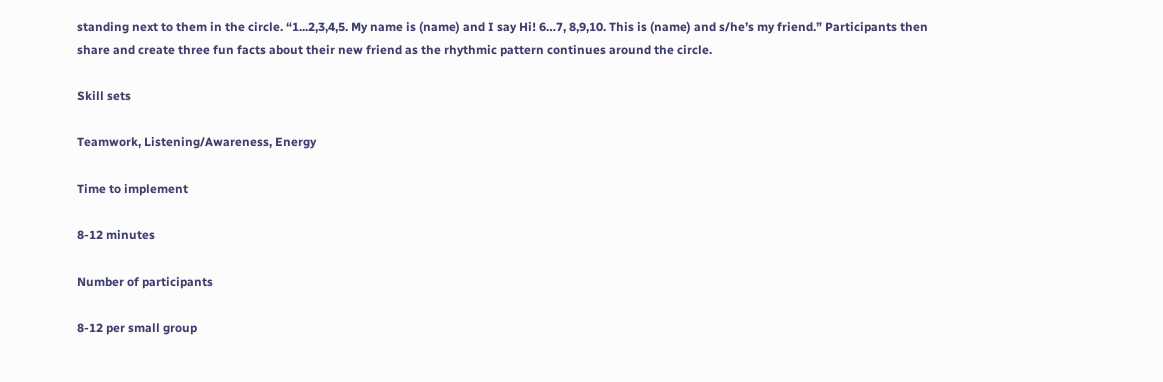standing next to them in the circle. “1...2,3,4,5. My name is (name) and I say Hi! 6…7, 8,9,10. This is (name) and s/he’s my friend.” Participants then share and create three fun facts about their new friend as the rhythmic pattern continues around the circle.

Skill sets

Teamwork, Listening/Awareness, Energy

Time to implement

8-12 minutes

Number of participants

8-12 per small group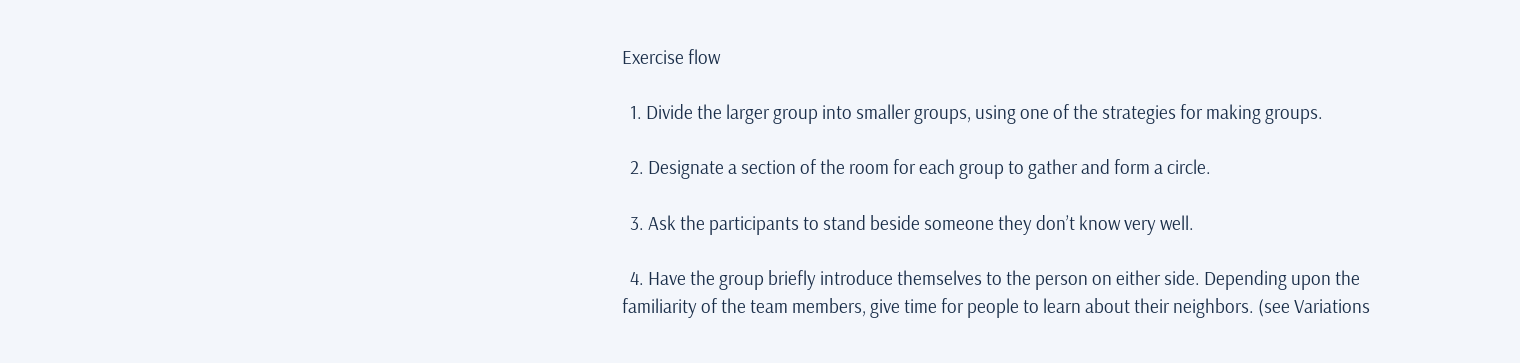Exercise flow

  1. Divide the larger group into smaller groups, using one of the strategies for making groups.

  2. Designate a section of the room for each group to gather and form a circle.

  3. Ask the participants to stand beside someone they don’t know very well.

  4. Have the group briefly introduce themselves to the person on either side. Depending upon the familiarity of the team members, give time for people to learn about their neighbors. (see Variations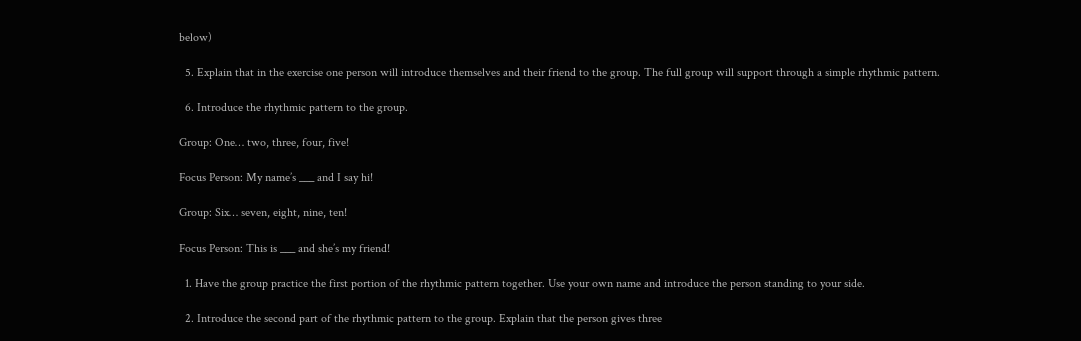below)

  5. Explain that in the exercise one person will introduce themselves and their friend to the group. The full group will support through a simple rhythmic pattern.

  6. Introduce the rhythmic pattern to the group.

Group: One… two, three, four, five!

Focus Person: My name’s ___ and I say hi!

Group: Six… seven, eight, nine, ten!

Focus Person: This is ___ and she’s my friend!

  1. Have the group practice the first portion of the rhythmic pattern together. Use your own name and introduce the person standing to your side.

  2. Introduce the second part of the rhythmic pattern to the group. Explain that the person gives three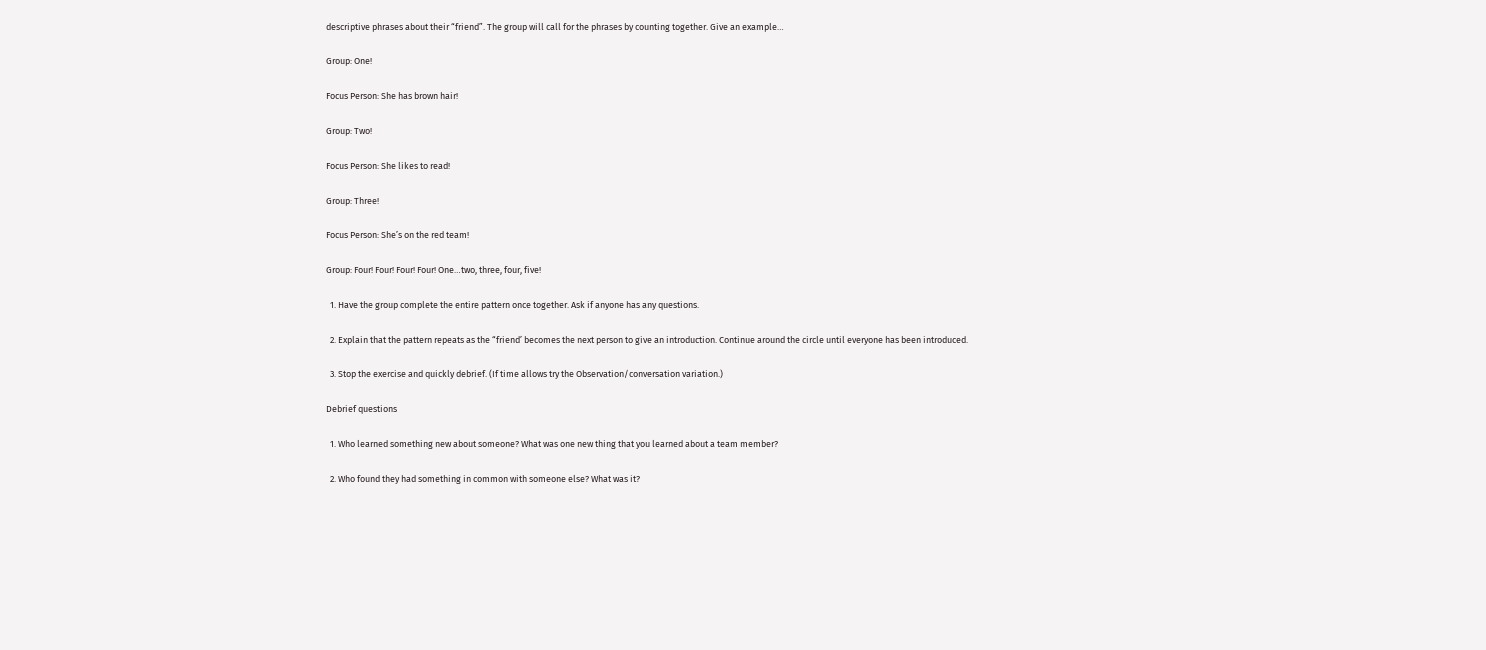descriptive phrases about their “friend”. The group will call for the phrases by counting together. Give an example…

Group: One!

Focus Person: She has brown hair!

Group: Two!

Focus Person: She likes to read!

Group: Three!

Focus Person: She’s on the red team!

Group: Four! Four! Four! Four! One…two, three, four, five!

  1. Have the group complete the entire pattern once together. Ask if anyone has any questions.

  2. Explain that the pattern repeats as the “friend’ becomes the next person to give an introduction. Continue around the circle until everyone has been introduced.

  3. Stop the exercise and quickly debrief. (If time allows try the Observation/conversation variation.)

Debrief questions

  1. Who learned something new about someone? What was one new thing that you learned about a team member?

  2. Who found they had something in common with someone else? What was it?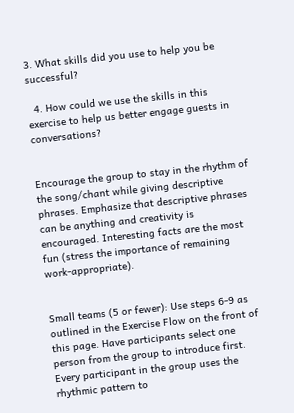3. What skills did you use to help you be successful?

  4. How could we use the skills in this exercise to help us better engage guests in conversations?


Encourage the group to stay in the rhythm of the song/chant while giving descriptive phrases. Emphasize that descriptive phrases can be anything and creativity is encouraged. Interesting facts are the most fun (stress the importance of remaining work-appropriate).


Small teams (5 or fewer): Use steps 6-9 as outlined in the Exercise Flow on the front of this page. Have participants select one person from the group to introduce first. Every participant in the group uses the rhythmic pattern to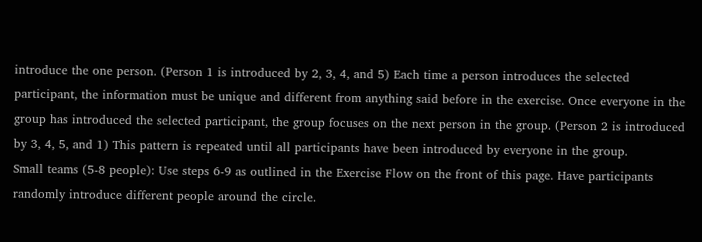introduce the one person. (Person 1 is introduced by 2, 3, 4, and 5) Each time a person introduces the selected participant, the information must be unique and different from anything said before in the exercise. Once everyone in the group has introduced the selected participant, the group focuses on the next person in the group. (Person 2 is introduced by 3, 4, 5, and 1) This pattern is repeated until all participants have been introduced by everyone in the group.
Small teams (5-8 people): Use steps 6-9 as outlined in the Exercise Flow on the front of this page. Have participants randomly introduce different people around the circle.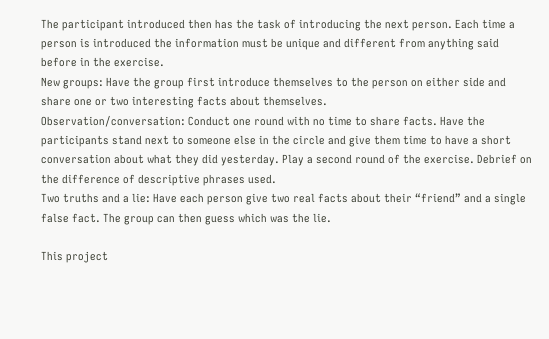The participant introduced then has the task of introducing the next person. Each time a person is introduced the information must be unique and different from anything said before in the exercise.
New groups: Have the group first introduce themselves to the person on either side and share one or two interesting facts about themselves.
Observation/conversation: Conduct one round with no time to share facts. Have the participants stand next to someone else in the circle and give them time to have a short conversation about what they did yesterday. Play a second round of the exercise. Debrief on the difference of descriptive phrases used.
Two truths and a lie: Have each person give two real facts about their “friend” and a single false fact. The group can then guess which was the lie.

This project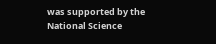was supported by the National Science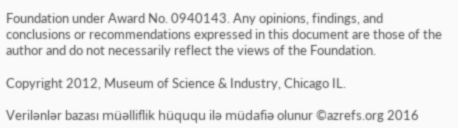Foundation under Award No. 0940143. Any opinions, findings, and conclusions or recommendations expressed in this document are those of the author and do not necessarily reflect the views of the Foundation.

Copyright 2012, Museum of Science & Industry, Chicago IL.

Verilənlər bazası müəlliflik hüququ ilə müdafiə olunur ©azrefs.org 2016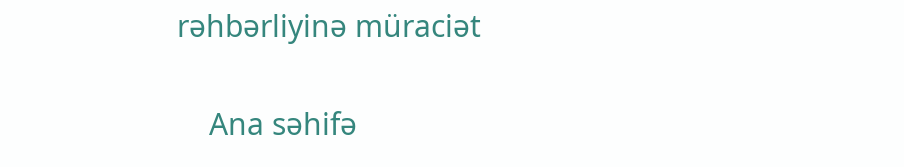rəhbərliyinə müraciət

    Ana səhifə